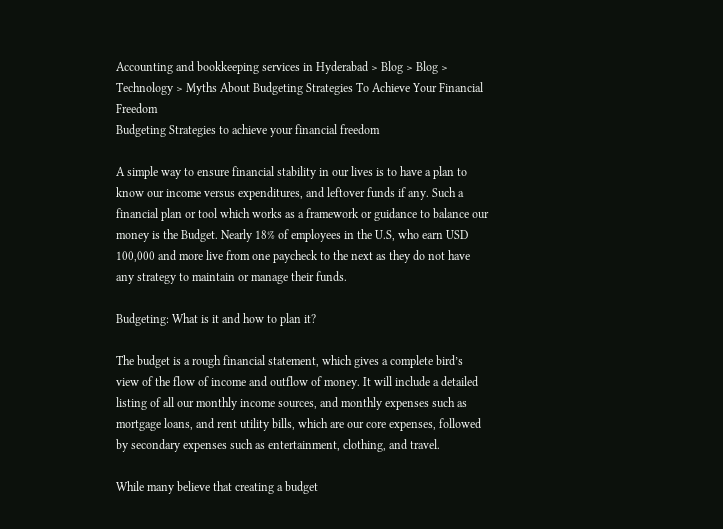Accounting and bookkeeping services in Hyderabad > Blog > Blog > Technology > Myths About Budgeting Strategies To Achieve Your Financial Freedom
Budgeting Strategies to achieve your financial freedom

A simple way to ensure financial stability in our lives is to have a plan to know our income versus expenditures, and leftover funds if any. Such a financial plan or tool which works as a framework or guidance to balance our money is the Budget. Nearly 18% of employees in the U.S, who earn USD 100,000 and more live from one paycheck to the next as they do not have any strategy to maintain or manage their funds.

Budgeting: What is it and how to plan it?

The budget is a rough financial statement, which gives a complete bird’s view of the flow of income and outflow of money. It will include a detailed listing of all our monthly income sources, and monthly expenses such as mortgage loans, and rent utility bills, which are our core expenses, followed by secondary expenses such as entertainment, clothing, and travel.

While many believe that creating a budget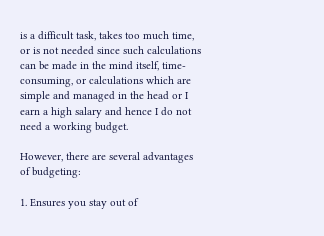is a difficult task, takes too much time, or is not needed since such calculations can be made in the mind itself, time-consuming, or calculations which are simple and managed in the head or I earn a high salary and hence I do not need a working budget.

However, there are several advantages of budgeting:

1. Ensures you stay out of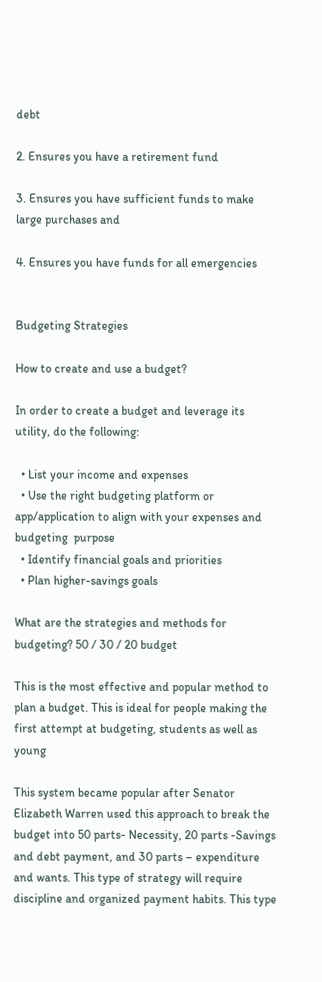debt

2. Ensures you have a retirement fund

3. Ensures you have sufficient funds to make large purchases and

4. Ensures you have funds for all emergencies


Budgeting Strategies

How to create and use a budget?

In order to create a budget and leverage its utility, do the following:

  • List your income and expenses
  • Use the right budgeting platform or app/application to align with your expenses and budgeting  purpose
  • Identify financial goals and priorities
  • Plan higher-savings goals

What are the strategies and methods for budgeting? 50 / 30 / 20 budget

This is the most effective and popular method to plan a budget. This is ideal for people making the first attempt at budgeting, students as well as young

This system became popular after Senator Elizabeth Warren used this approach to break the budget into 50 parts- Necessity, 20 parts -Savings and debt payment, and 30 parts – expenditure and wants. This type of strategy will require discipline and organized payment habits. This type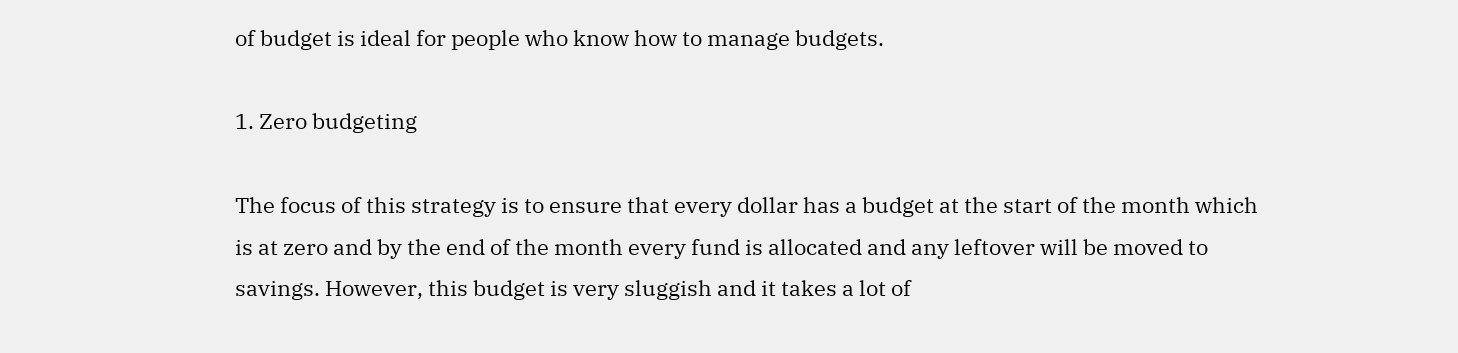of budget is ideal for people who know how to manage budgets.

1. Zero budgeting

The focus of this strategy is to ensure that every dollar has a budget at the start of the month which is at zero and by the end of the month every fund is allocated and any leftover will be moved to savings. However, this budget is very sluggish and it takes a lot of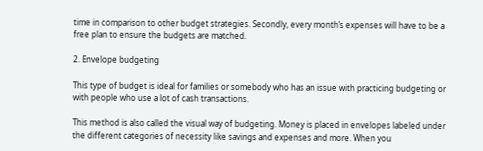time in comparison to other budget strategies. Secondly, every month’s expenses will have to be a free plan to ensure the budgets are matched.

2. Envelope budgeting

This type of budget is ideal for families or somebody who has an issue with practicing budgeting or with people who use a lot of cash transactions.

This method is also called the visual way of budgeting. Money is placed in envelopes labeled under the different categories of necessity like savings and expenses and more. When you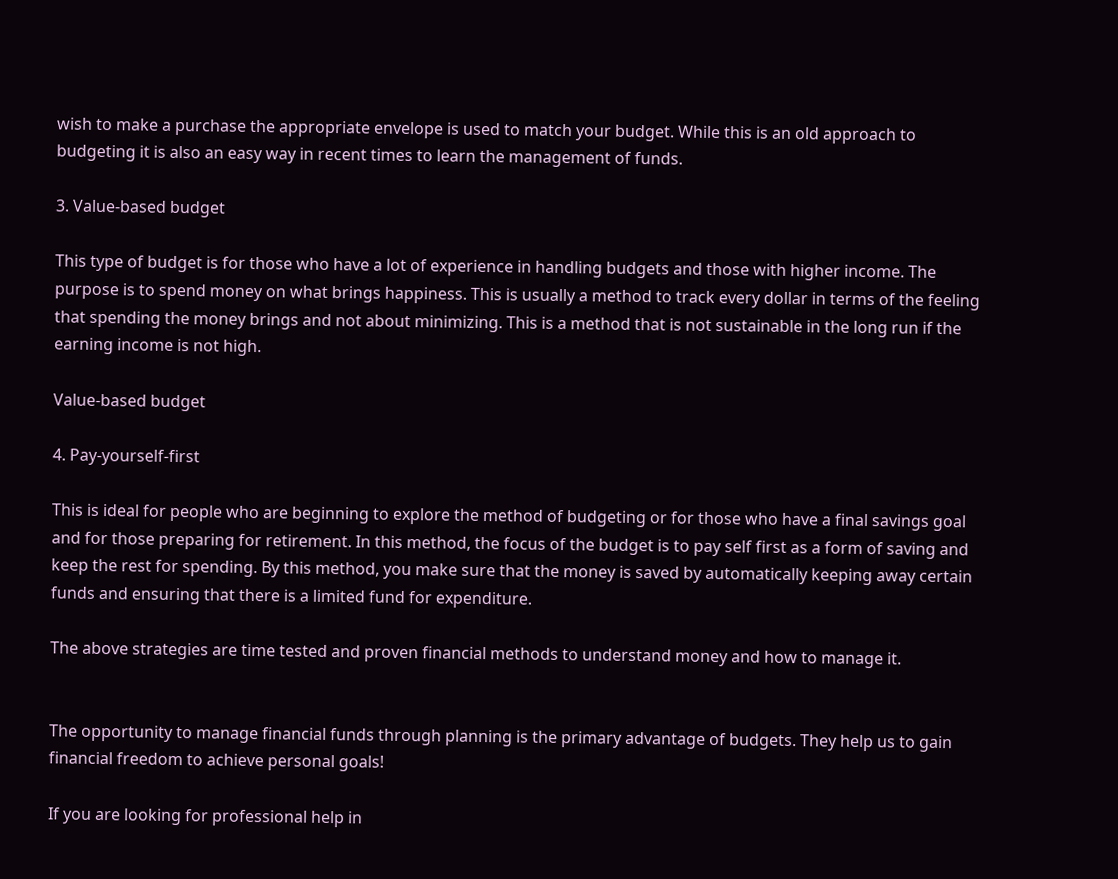wish to make a purchase the appropriate envelope is used to match your budget. While this is an old approach to budgeting it is also an easy way in recent times to learn the management of funds.

3. Value-based budget

This type of budget is for those who have a lot of experience in handling budgets and those with higher income. The purpose is to spend money on what brings happiness. This is usually a method to track every dollar in terms of the feeling that spending the money brings and not about minimizing. This is a method that is not sustainable in the long run if the earning income is not high.

Value-based budget

4. Pay-yourself-first

This is ideal for people who are beginning to explore the method of budgeting or for those who have a final savings goal and for those preparing for retirement. In this method, the focus of the budget is to pay self first as a form of saving and keep the rest for spending. By this method, you make sure that the money is saved by automatically keeping away certain funds and ensuring that there is a limited fund for expenditure.

The above strategies are time tested and proven financial methods to understand money and how to manage it.


The opportunity to manage financial funds through planning is the primary advantage of budgets. They help us to gain financial freedom to achieve personal goals!

If you are looking for professional help in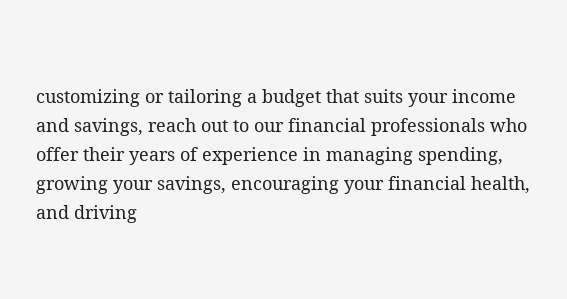customizing or tailoring a budget that suits your income and savings, reach out to our financial professionals who offer their years of experience in managing spending, growing your savings, encouraging your financial health, and driving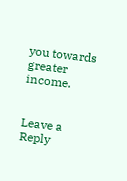you towards greater income.


Leave a Reply